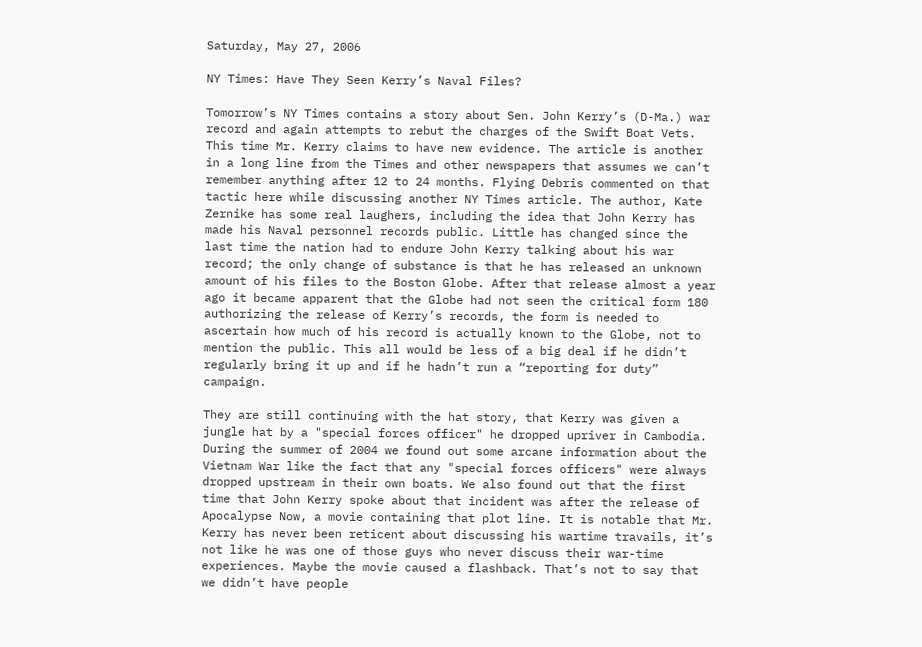Saturday, May 27, 2006

NY Times: Have They Seen Kerry’s Naval Files?

Tomorrow’s NY Times contains a story about Sen. John Kerry’s (D-Ma.) war record and again attempts to rebut the charges of the Swift Boat Vets. This time Mr. Kerry claims to have new evidence. The article is another in a long line from the Times and other newspapers that assumes we can’t remember anything after 12 to 24 months. Flying Debris commented on that tactic here while discussing another NY Times article. The author, Kate Zernike has some real laughers, including the idea that John Kerry has made his Naval personnel records public. Little has changed since the last time the nation had to endure John Kerry talking about his war record; the only change of substance is that he has released an unknown amount of his files to the Boston Globe. After that release almost a year ago it became apparent that the Globe had not seen the critical form 180 authorizing the release of Kerry’s records, the form is needed to ascertain how much of his record is actually known to the Globe, not to mention the public. This all would be less of a big deal if he didn’t regularly bring it up and if he hadn’t run a “reporting for duty” campaign.

They are still continuing with the hat story, that Kerry was given a jungle hat by a "special forces officer" he dropped upriver in Cambodia. During the summer of 2004 we found out some arcane information about the Vietnam War like the fact that any "special forces officers" were always dropped upstream in their own boats. We also found out that the first time that John Kerry spoke about that incident was after the release of Apocalypse Now, a movie containing that plot line. It is notable that Mr. Kerry has never been reticent about discussing his wartime travails, it’s not like he was one of those guys who never discuss their war-time experiences. Maybe the movie caused a flashback. That’s not to say that we didn’t have people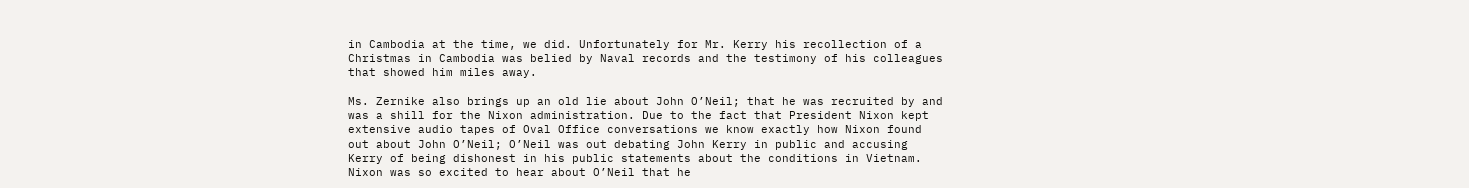in Cambodia at the time, we did. Unfortunately for Mr. Kerry his recollection of a Christmas in Cambodia was belied by Naval records and the testimony of his colleagues that showed him miles away.

Ms. Zernike also brings up an old lie about John O’Neil; that he was recruited by and was a shill for the Nixon administration. Due to the fact that President Nixon kept extensive audio tapes of Oval Office conversations we know exactly how Nixon found out about John O’Neil; O’Neil was out debating John Kerry in public and accusing Kerry of being dishonest in his public statements about the conditions in Vietnam. Nixon was so excited to hear about O’Neil that he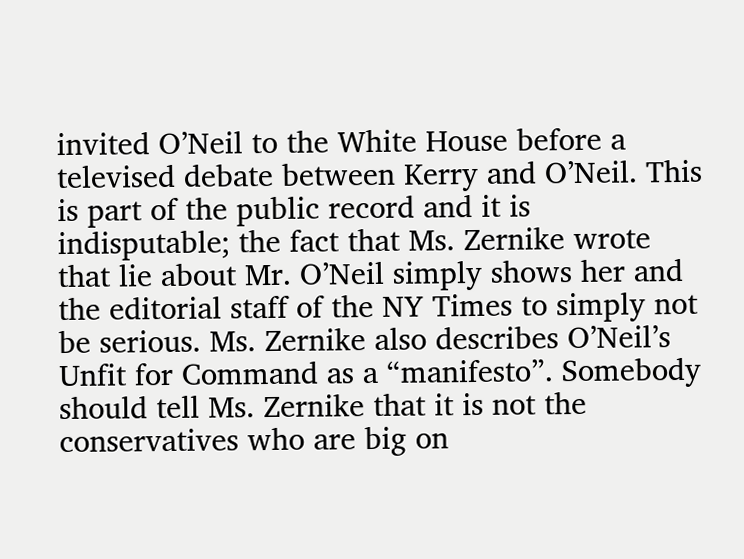invited O’Neil to the White House before a televised debate between Kerry and O’Neil. This is part of the public record and it is indisputable; the fact that Ms. Zernike wrote that lie about Mr. O’Neil simply shows her and the editorial staff of the NY Times to simply not be serious. Ms. Zernike also describes O’Neil’s Unfit for Command as a “manifesto”. Somebody should tell Ms. Zernike that it is not the conservatives who are big on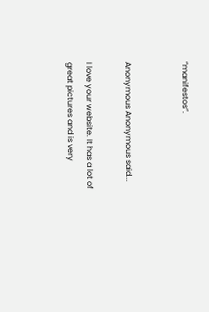“manifestos”.


Anonymous Anonymous said...

I love your website. It has a lot of great pictures and is very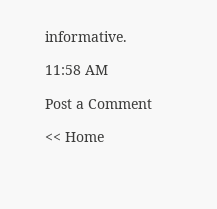informative.

11:58 AM

Post a Comment

<< Home